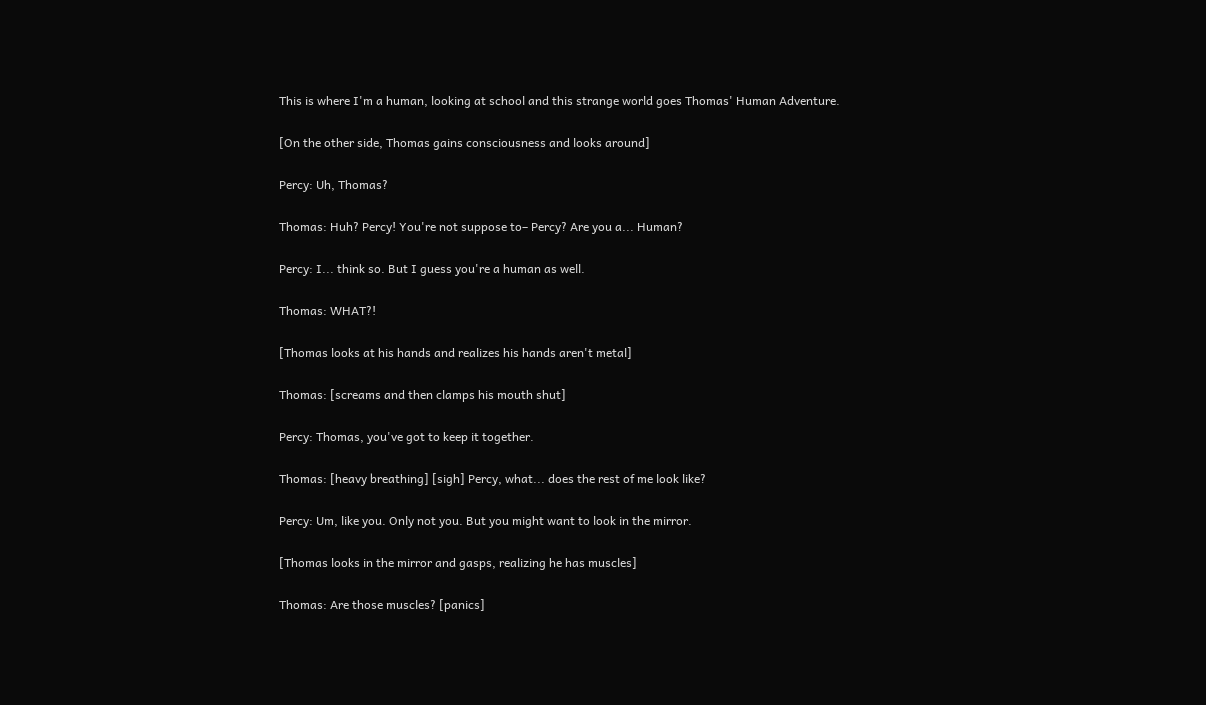This is where I'm a human, looking at school and this strange world goes Thomas' Human Adventure.

[On the other side, Thomas gains consciousness and looks around]

Percy: Uh, Thomas?

Thomas: Huh? Percy! You're not suppose to– Percy? Are you a... Human?

Percy: I... think so. But I guess you're a human as well.

Thomas: WHAT?!

[Thomas looks at his hands and realizes his hands aren't metal]

Thomas: [screams and then clamps his mouth shut]

Percy: Thomas, you've got to keep it together.

Thomas: [heavy breathing] [sigh] Percy, what... does the rest of me look like?

Percy: Um, like you. Only not you. But you might want to look in the mirror.

[Thomas looks in the mirror and gasps, realizing he has muscles]

Thomas: Are those muscles? [panics]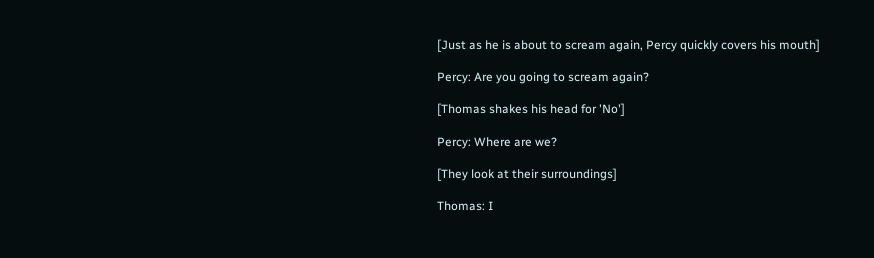[Just as he is about to scream again, Percy quickly covers his mouth]

Percy: Are you going to scream again?

[Thomas shakes his head for 'No']

Percy: Where are we?

[They look at their surroundings]

Thomas: I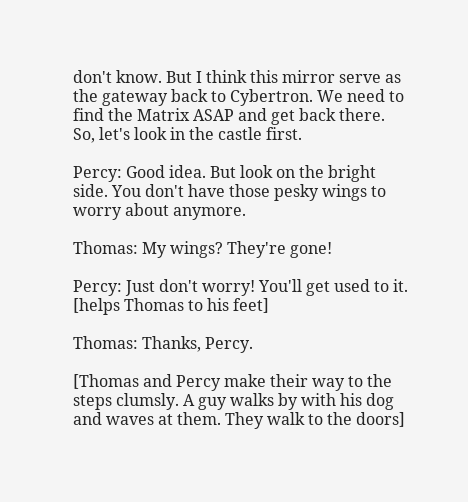don't know. But I think this mirror serve as the gateway back to Cybertron. We need to find the Matrix ASAP and get back there. So, let's look in the castle first.

Percy: Good idea. But look on the bright side. You don't have those pesky wings to worry about anymore.

Thomas: My wings? They're gone!

Percy: Just don't worry! You'll get used to it. [helps Thomas to his feet]

Thomas: Thanks, Percy.

[Thomas and Percy make their way to the steps clumsly. A guy walks by with his dog and waves at them. They walk to the doors]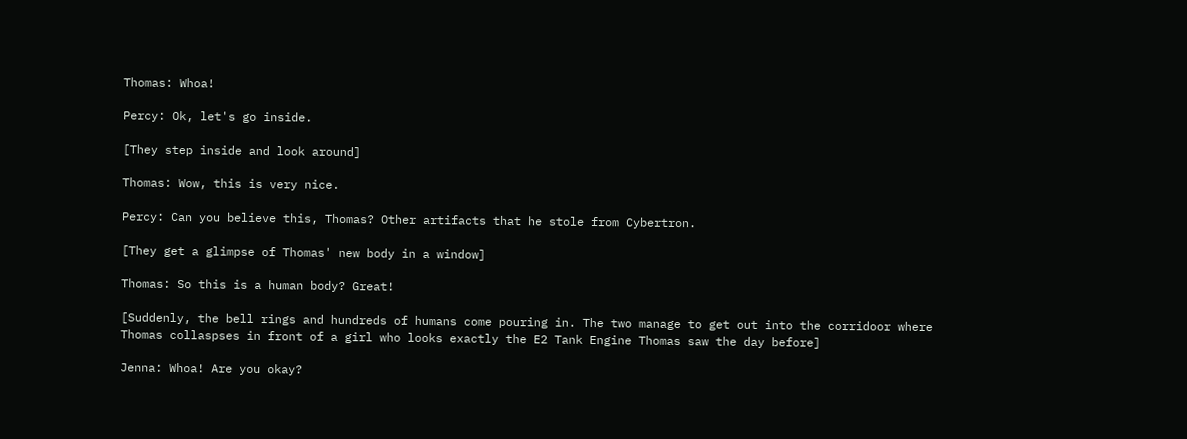Thomas: Whoa!

Percy: Ok, let's go inside.

[They step inside and look around]

Thomas: Wow, this is very nice.

Percy: Can you believe this, Thomas? Other artifacts that he stole from Cybertron.

[They get a glimpse of Thomas' new body in a window]

Thomas: So this is a human body? Great!

[Suddenly, the bell rings and hundreds of humans come pouring in. The two manage to get out into the corridoor where Thomas collaspses in front of a girl who looks exactly the E2 Tank Engine Thomas saw the day before]

Jenna: Whoa! Are you okay?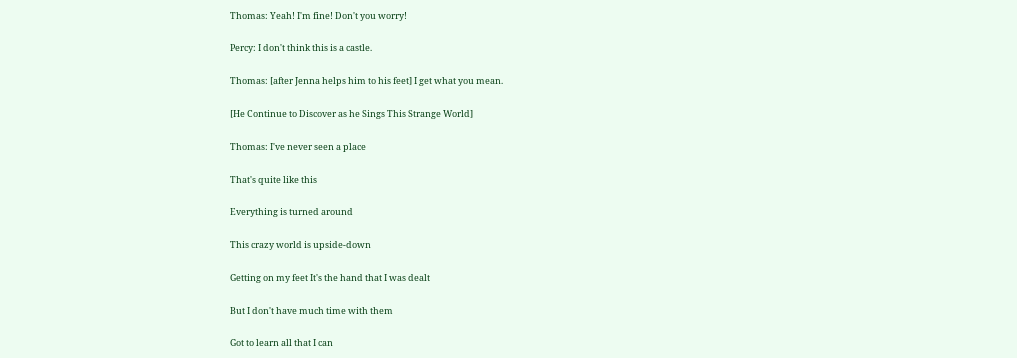Thomas: Yeah! I'm fine! Don't you worry!

Percy: I don't think this is a castle.

Thomas: [after Jenna helps him to his feet] I get what you mean.

[He Continue to Discover as he Sings This Strange World]

Thomas: I've never seen a place

That's quite like this

Everything is turned around

This crazy world is upside-down

Getting on my feet It's the hand that I was dealt

But I don't have much time with them

Got to learn all that I can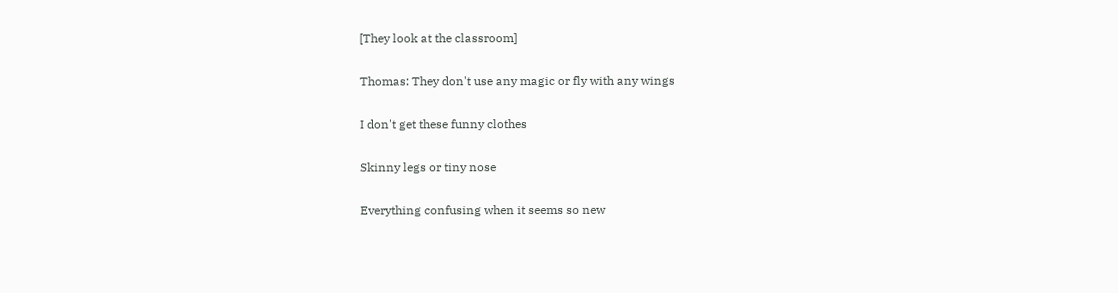[They look at the classroom]

Thomas: They don't use any magic or fly with any wings

I don't get these funny clothes

Skinny legs or tiny nose

Everything confusing when it seems so new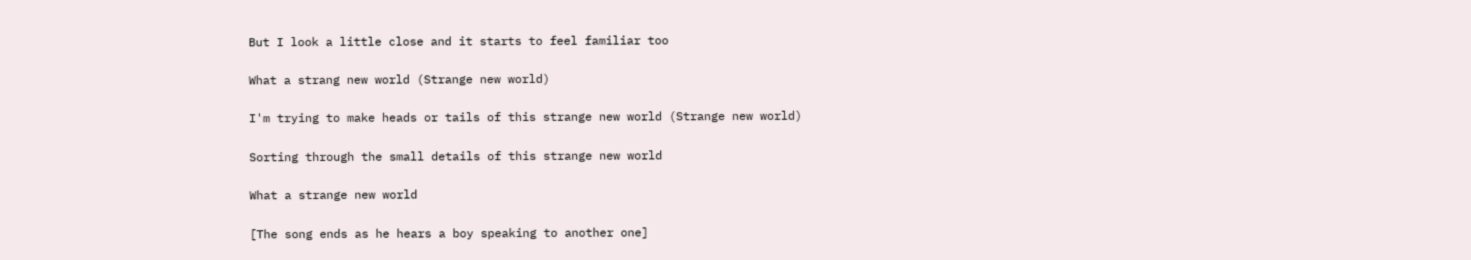But I look a little close and it starts to feel familiar too

What a strang new world (Strange new world)

I'm trying to make heads or tails of this strange new world (Strange new world)

Sorting through the small details of this strange new world

What a strange new world

[The song ends as he hears a boy speaking to another one]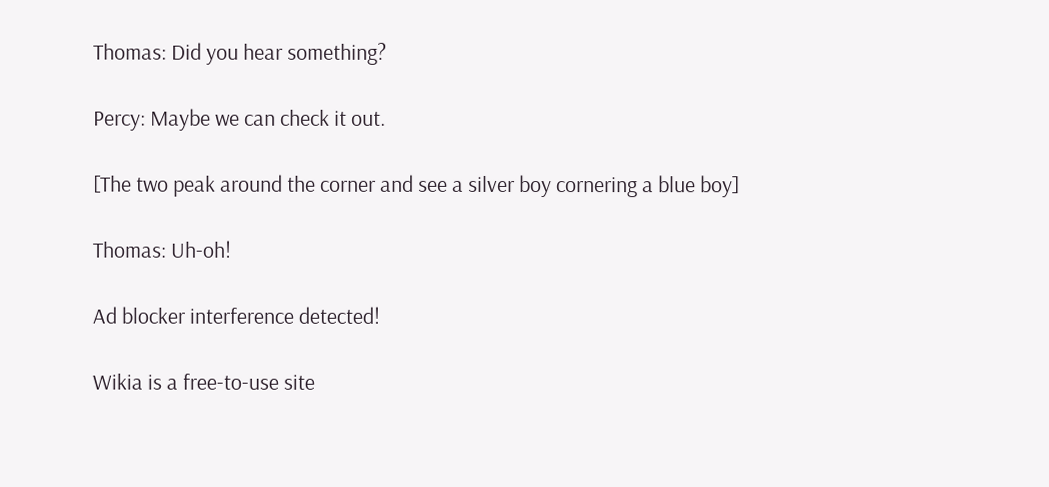Thomas: Did you hear something?

Percy: Maybe we can check it out.

[The two peak around the corner and see a silver boy cornering a blue boy]

Thomas: Uh-oh!

Ad blocker interference detected!

Wikia is a free-to-use site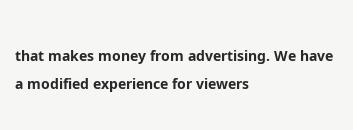that makes money from advertising. We have a modified experience for viewers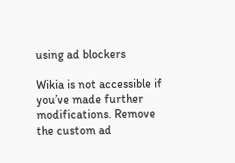using ad blockers

Wikia is not accessible if you’ve made further modifications. Remove the custom ad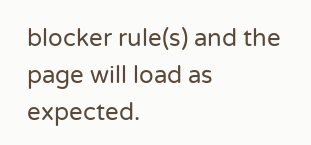blocker rule(s) and the page will load as expected.